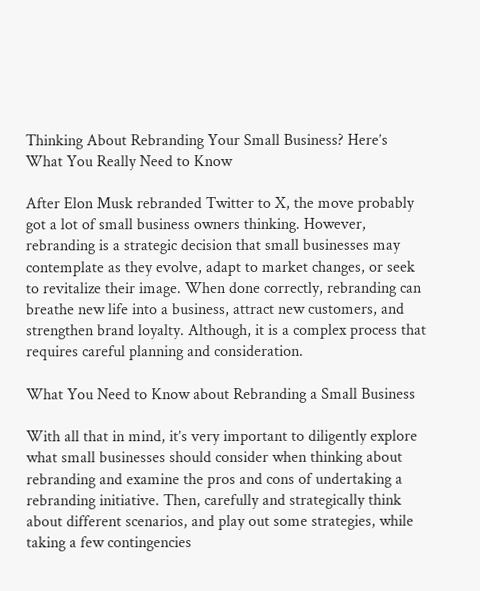Thinking About Rebranding Your Small Business? Here’s What You Really Need to Know

After Elon Musk rebranded Twitter to X, the move probably got a lot of small business owners thinking. However, rebranding is a strategic decision that small businesses may contemplate as they evolve, adapt to market changes, or seek to revitalize their image. When done correctly, rebranding can breathe new life into a business, attract new customers, and strengthen brand loyalty. Although, it is a complex process that requires careful planning and consideration.

What You Need to Know about Rebranding a Small Business

With all that in mind, it’s very important to diligently explore what small businesses should consider when thinking about rebranding and examine the pros and cons of undertaking a rebranding initiative. Then, carefully and strategically think about different scenarios, and play out some strategies, while taking a few contingencies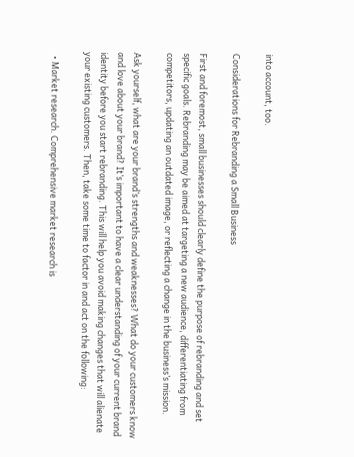into account, too.

Considerations for Rebranding a Small Business

First and foremost, small businesses should clearly define the purpose of rebranding and set specific goals. Rebranding may be aimed at targeting a new audience, differentiating from competitors, updating an outdated image, or reflecting a change in the business’s mission.

Ask yourself, what are your brand’s strengths and weaknesses? What do your customers know and love about your brand? It’s important to have a clear understanding of your current brand identity before you start rebranding. This will help you avoid making changes that will alienate your existing customers. Then, take some time to factor in and act on the following:

  • Market research. Comprehensive market research is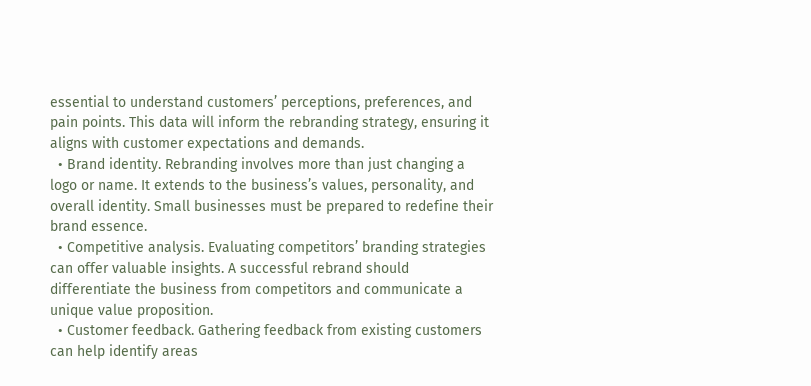essential to understand customers’ perceptions, preferences, and pain points. This data will inform the rebranding strategy, ensuring it aligns with customer expectations and demands.
  • Brand identity. Rebranding involves more than just changing a logo or name. It extends to the business’s values, personality, and overall identity. Small businesses must be prepared to redefine their brand essence.
  • Competitive analysis. Evaluating competitors’ branding strategies can offer valuable insights. A successful rebrand should differentiate the business from competitors and communicate a unique value proposition.
  • Customer feedback. Gathering feedback from existing customers can help identify areas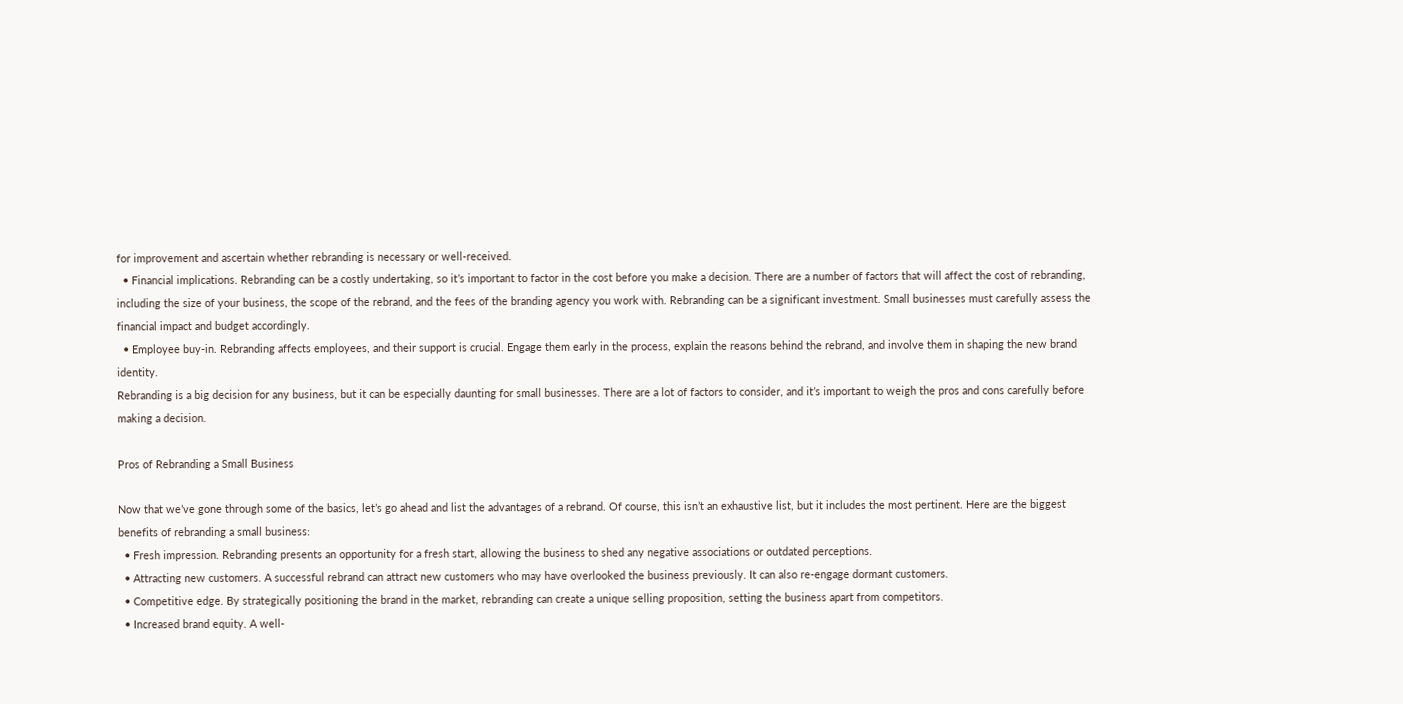for improvement and ascertain whether rebranding is necessary or well-received.
  • Financial implications. Rebranding can be a costly undertaking, so it’s important to factor in the cost before you make a decision. There are a number of factors that will affect the cost of rebranding, including the size of your business, the scope of the rebrand, and the fees of the branding agency you work with. Rebranding can be a significant investment. Small businesses must carefully assess the financial impact and budget accordingly.
  • Employee buy-in. Rebranding affects employees, and their support is crucial. Engage them early in the process, explain the reasons behind the rebrand, and involve them in shaping the new brand identity.
Rebranding is a big decision for any business, but it can be especially daunting for small businesses. There are a lot of factors to consider, and it’s important to weigh the pros and cons carefully before making a decision.

Pros of Rebranding a Small Business

Now that we’ve gone through some of the basics, let’s go ahead and list the advantages of a rebrand. Of course, this isn’t an exhaustive list, but it includes the most pertinent. Here are the biggest benefits of rebranding a small business:
  • Fresh impression. Rebranding presents an opportunity for a fresh start, allowing the business to shed any negative associations or outdated perceptions.
  • Attracting new customers. A successful rebrand can attract new customers who may have overlooked the business previously. It can also re-engage dormant customers.
  • Competitive edge. By strategically positioning the brand in the market, rebranding can create a unique selling proposition, setting the business apart from competitors.
  • Increased brand equity. A well-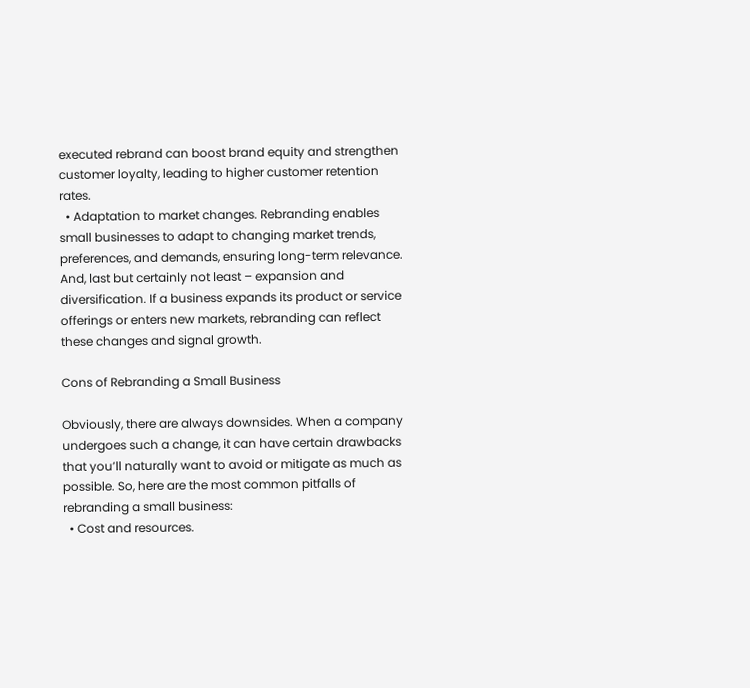executed rebrand can boost brand equity and strengthen customer loyalty, leading to higher customer retention rates.
  • Adaptation to market changes. Rebranding enables small businesses to adapt to changing market trends, preferences, and demands, ensuring long-term relevance.
And, last but certainly not least – expansion and diversification. If a business expands its product or service offerings or enters new markets, rebranding can reflect these changes and signal growth.

Cons of Rebranding a Small Business

Obviously, there are always downsides. When a company undergoes such a change, it can have certain drawbacks that you’ll naturally want to avoid or mitigate as much as possible. So, here are the most common pitfalls of rebranding a small business:
  • Cost and resources.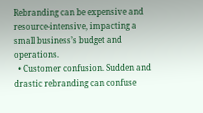Rebranding can be expensive and resource-intensive, impacting a small business’s budget and operations.
  • Customer confusion. Sudden and drastic rebranding can confuse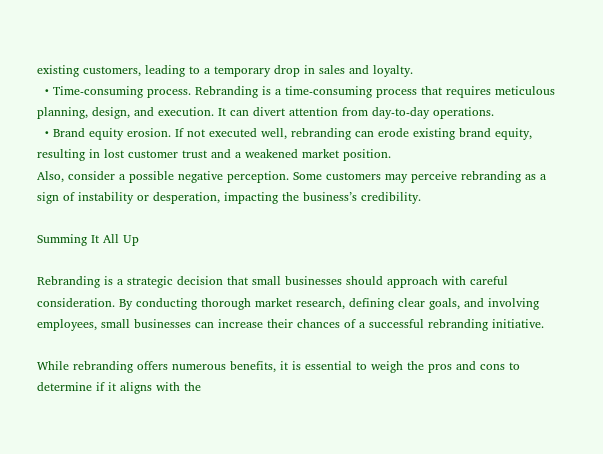existing customers, leading to a temporary drop in sales and loyalty.
  • Time-consuming process. Rebranding is a time-consuming process that requires meticulous planning, design, and execution. It can divert attention from day-to-day operations.
  • Brand equity erosion. If not executed well, rebranding can erode existing brand equity, resulting in lost customer trust and a weakened market position.
Also, consider a possible negative perception. Some customers may perceive rebranding as a sign of instability or desperation, impacting the business’s credibility.

Summing It All Up

Rebranding is a strategic decision that small businesses should approach with careful consideration. By conducting thorough market research, defining clear goals, and involving employees, small businesses can increase their chances of a successful rebranding initiative.

While rebranding offers numerous benefits, it is essential to weigh the pros and cons to determine if it aligns with the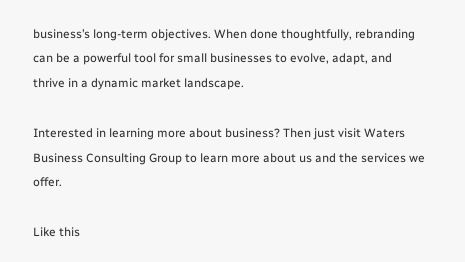business’s long-term objectives. When done thoughtfully, rebranding can be a powerful tool for small businesses to evolve, adapt, and thrive in a dynamic market landscape.

Interested in learning more about business? Then just visit Waters Business Consulting Group to learn more about us and the services we offer.

Like this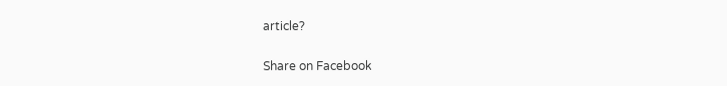article?

Share on Facebook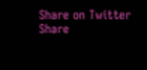Share on Twitter
Share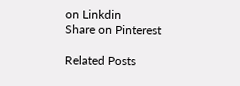on Linkdin
Share on Pinterest

Related Posts